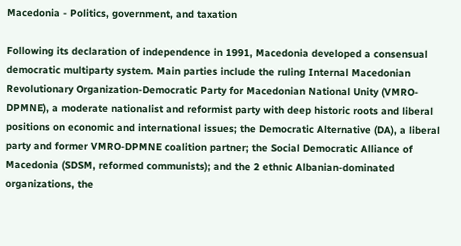Macedonia - Politics, government, and taxation

Following its declaration of independence in 1991, Macedonia developed a consensual democratic multiparty system. Main parties include the ruling Internal Macedonian Revolutionary Organization-Democratic Party for Macedonian National Unity (VMRO-DPMNE), a moderate nationalist and reformist party with deep historic roots and liberal positions on economic and international issues; the Democratic Alternative (DA), a liberal party and former VMRO-DPMNE coalition partner; the Social Democratic Alliance of Macedonia (SDSM, reformed communists); and the 2 ethnic Albanian-dominated organizations, the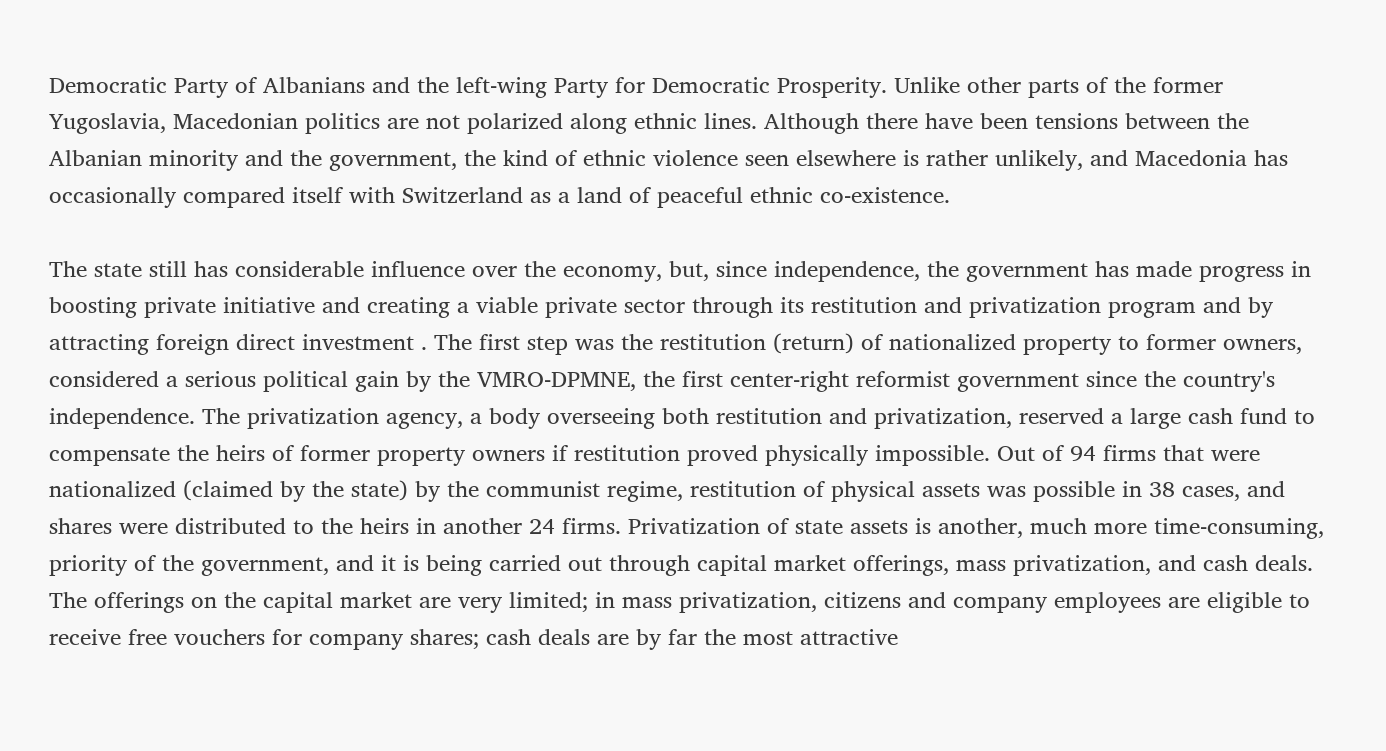Democratic Party of Albanians and the left-wing Party for Democratic Prosperity. Unlike other parts of the former Yugoslavia, Macedonian politics are not polarized along ethnic lines. Although there have been tensions between the Albanian minority and the government, the kind of ethnic violence seen elsewhere is rather unlikely, and Macedonia has occasionally compared itself with Switzerland as a land of peaceful ethnic co-existence.

The state still has considerable influence over the economy, but, since independence, the government has made progress in boosting private initiative and creating a viable private sector through its restitution and privatization program and by attracting foreign direct investment . The first step was the restitution (return) of nationalized property to former owners, considered a serious political gain by the VMRO-DPMNE, the first center-right reformist government since the country's independence. The privatization agency, a body overseeing both restitution and privatization, reserved a large cash fund to compensate the heirs of former property owners if restitution proved physically impossible. Out of 94 firms that were nationalized (claimed by the state) by the communist regime, restitution of physical assets was possible in 38 cases, and shares were distributed to the heirs in another 24 firms. Privatization of state assets is another, much more time-consuming, priority of the government, and it is being carried out through capital market offerings, mass privatization, and cash deals. The offerings on the capital market are very limited; in mass privatization, citizens and company employees are eligible to receive free vouchers for company shares; cash deals are by far the most attractive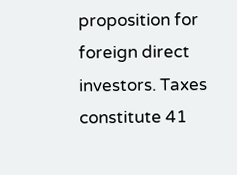proposition for foreign direct investors. Taxes constitute 41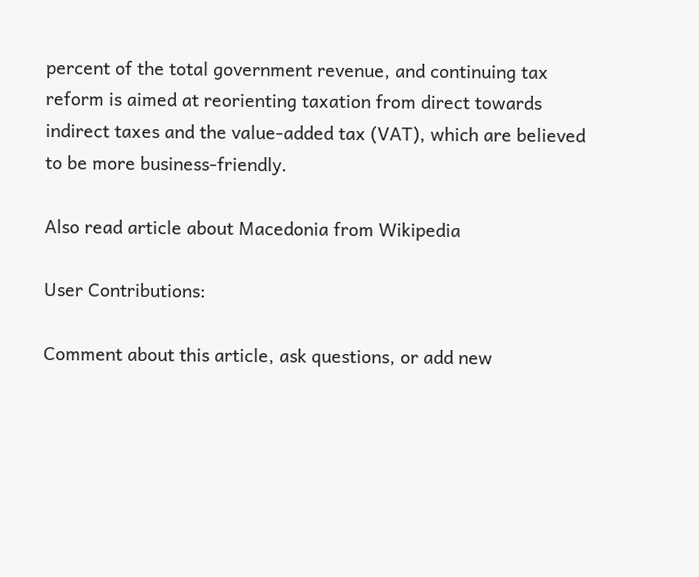percent of the total government revenue, and continuing tax reform is aimed at reorienting taxation from direct towards indirect taxes and the value-added tax (VAT), which are believed to be more business-friendly.

Also read article about Macedonia from Wikipedia

User Contributions:

Comment about this article, ask questions, or add new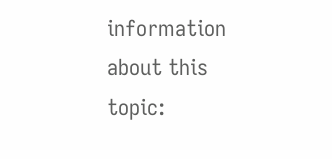information about this topic: